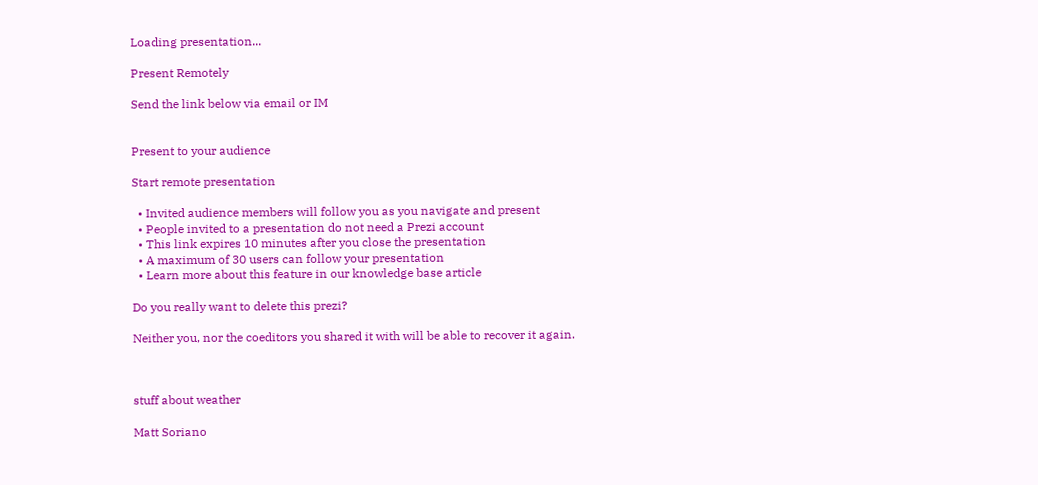Loading presentation...

Present Remotely

Send the link below via email or IM


Present to your audience

Start remote presentation

  • Invited audience members will follow you as you navigate and present
  • People invited to a presentation do not need a Prezi account
  • This link expires 10 minutes after you close the presentation
  • A maximum of 30 users can follow your presentation
  • Learn more about this feature in our knowledge base article

Do you really want to delete this prezi?

Neither you, nor the coeditors you shared it with will be able to recover it again.



stuff about weather

Matt Soriano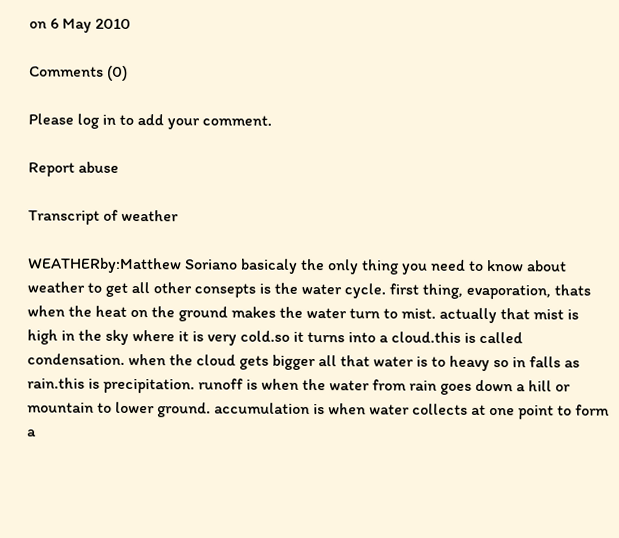on 6 May 2010

Comments (0)

Please log in to add your comment.

Report abuse

Transcript of weather

WEATHERby:Matthew Soriano basicaly the only thing you need to know about weather to get all other consepts is the water cycle. first thing, evaporation, thats when the heat on the ground makes the water turn to mist. actually that mist is high in the sky where it is very cold.so it turns into a cloud.this is called condensation. when the cloud gets bigger all that water is to heavy so in falls as rain.this is precipitation. runoff is when the water from rain goes down a hill or mountain to lower ground. accumulation is when water collects at one point to form a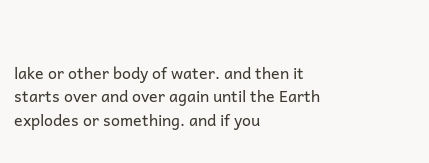lake or other body of water. and then it starts over and over again until the Earth explodes or something. and if you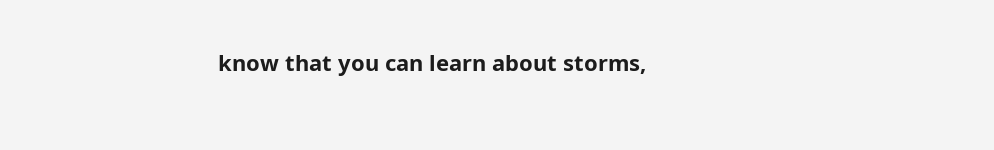know that you can learn about storms,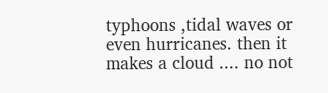typhoons ,tidal waves or even hurricanes. then it makes a cloud .... no not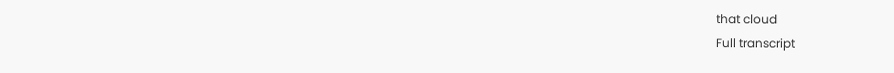that cloud
Full transcript